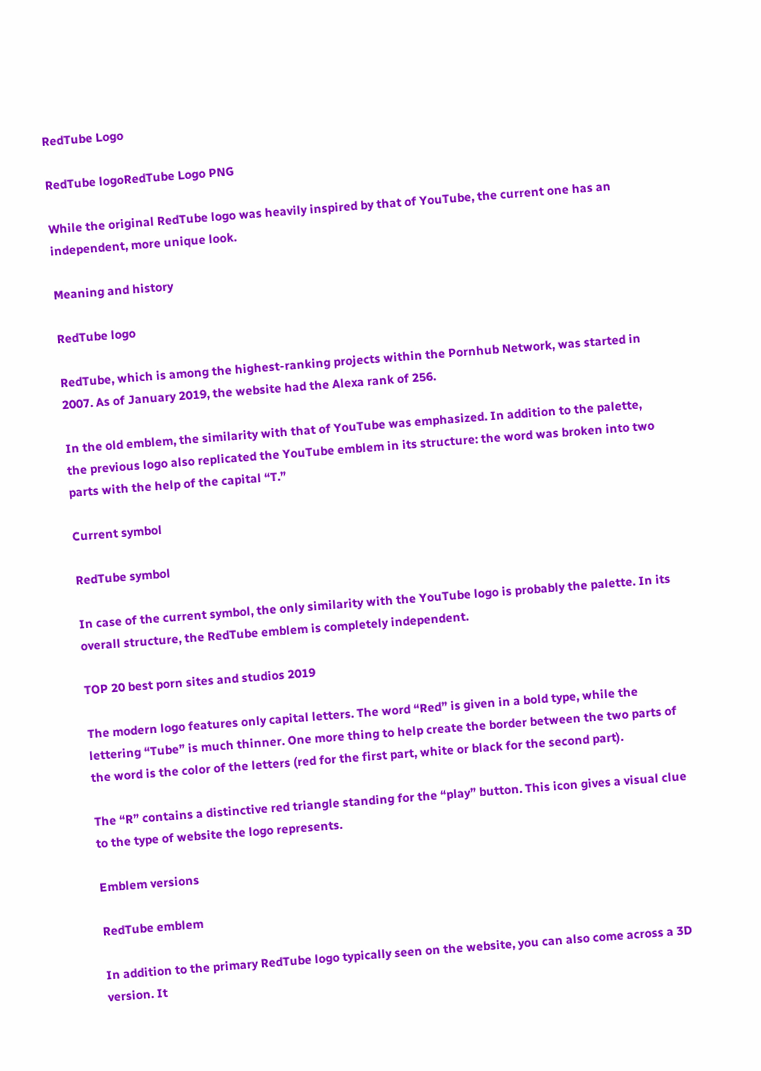RedTube Logo

RedTube logoRedTube Logo PNG

While the original RedTube logo was heavily inspired by that of YouTube, the current one has an independent, more unique look.

Meaning and history

RedTube logo

RedTube, which is among the highest-ranking projects within the Pornhub Network, was started in 2007. As of January 2019, the website had the Alexa rank of 256.

In the old emblem, the similarity with that of YouTube was emphasized. In addition to the palette, the previous logo also replicated the YouTube emblem in its structure: the word was broken into two parts with the help of the capital “T.”

Current symbol

RedTube symbol

In case of the current symbol, the only similarity with the YouTube logo is probably the palette. In its overall structure, the RedTube emblem is completely independent.

TOP 20 best porn sites and studios 2019

The modern logo features only capital letters. The word “Red” is given in a bold type, while the lettering “Tube” is much thinner. One more thing to help create the border between the two parts of the word is the color of the letters (red for the first part, white or black for the second part).

The “R” contains a distinctive red triangle standing for the “play” button. This icon gives a visual clue to the type of website the logo represents.

Emblem versions

RedTube emblem

In addition to the primary RedTube logo typically seen on the website, you can also come across a 3D version. It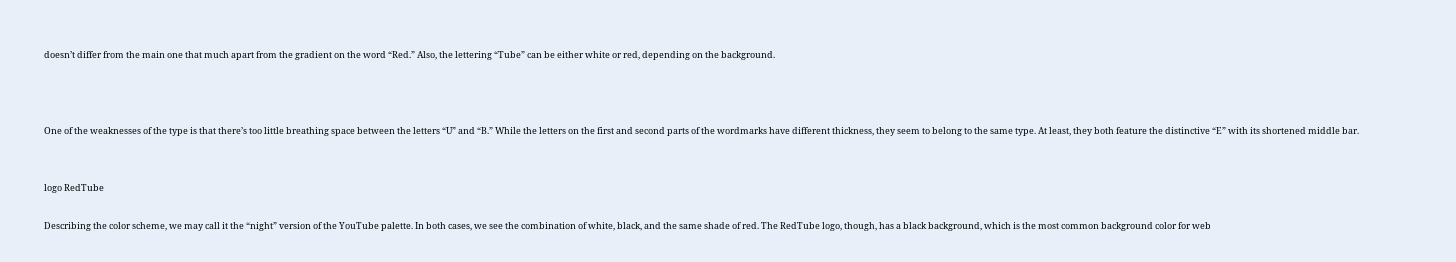doesn’t differ from the main one that much apart from the gradient on the word “Red.” Also, the lettering “Tube” can be either white or red, depending on the background.



One of the weaknesses of the type is that there’s too little breathing space between the letters “U” and “B.” While the letters on the first and second parts of the wordmarks have different thickness, they seem to belong to the same type. At least, they both feature the distinctive “E” with its shortened middle bar.


logo RedTube

Describing the color scheme, we may call it the “night” version of the YouTube palette. In both cases, we see the combination of white, black, and the same shade of red. The RedTube logo, though, has a black background, which is the most common background color for web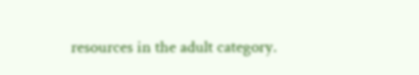resources in the adult category.